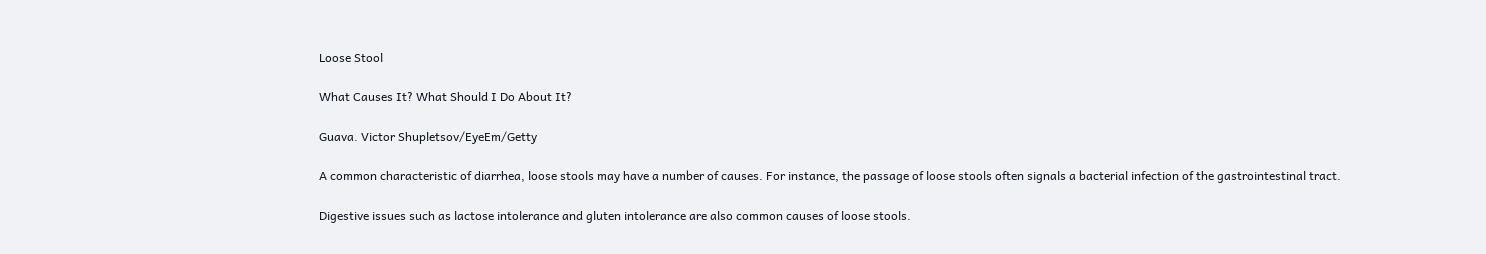Loose Stool

What Causes It? What Should I Do About It?

Guava. Victor Shupletsov/EyeEm/Getty

A common characteristic of diarrhea, loose stools may have a number of causes. For instance, the passage of loose stools often signals a bacterial infection of the gastrointestinal tract.

Digestive issues such as lactose intolerance and gluten intolerance are also common causes of loose stools.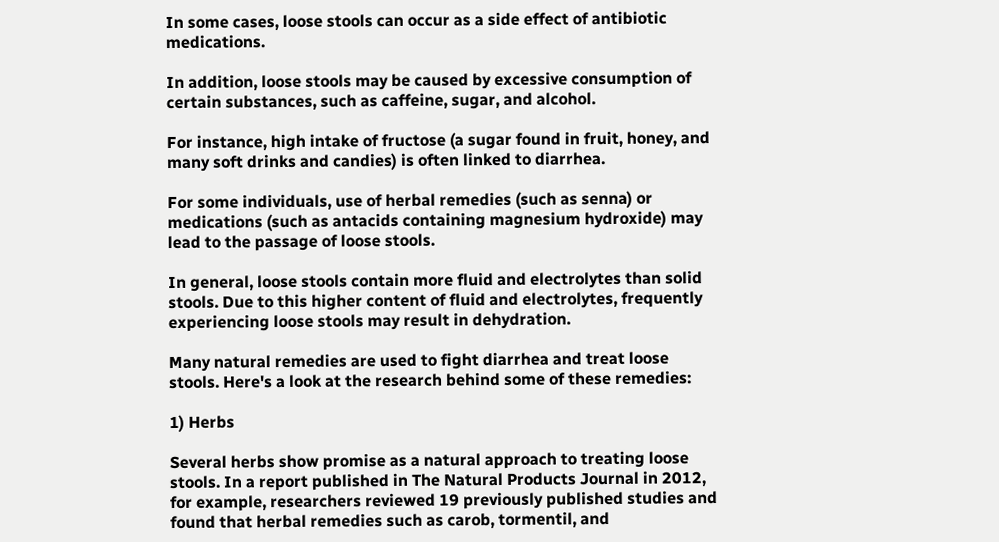In some cases, loose stools can occur as a side effect of antibiotic medications.

In addition, loose stools may be caused by excessive consumption of certain substances, such as caffeine, sugar, and alcohol.

For instance, high intake of fructose (a sugar found in fruit, honey, and many soft drinks and candies) is often linked to diarrhea.

For some individuals, use of herbal remedies (such as senna) or medications (such as antacids containing magnesium hydroxide) may lead to the passage of loose stools.

In general, loose stools contain more fluid and electrolytes than solid stools. Due to this higher content of fluid and electrolytes, frequently experiencing loose stools may result in dehydration.

Many natural remedies are used to fight diarrhea and treat loose stools. Here's a look at the research behind some of these remedies:

1) Herbs

Several herbs show promise as a natural approach to treating loose stools. In a report published in The Natural Products Journal in 2012, for example, researchers reviewed 19 previously published studies and found that herbal remedies such as carob, tormentil, and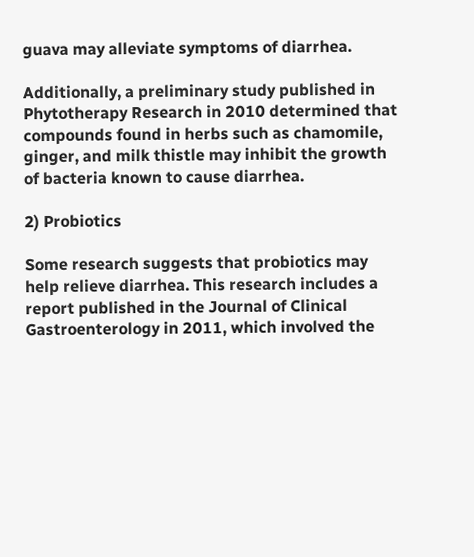guava may alleviate symptoms of diarrhea.

Additionally, a preliminary study published in Phytotherapy Research in 2010 determined that compounds found in herbs such as chamomile, ginger, and milk thistle may inhibit the growth of bacteria known to cause diarrhea.

2) Probiotics

Some research suggests that probiotics may help relieve diarrhea. This research includes a report published in the Journal of Clinical Gastroenterology in 2011, which involved the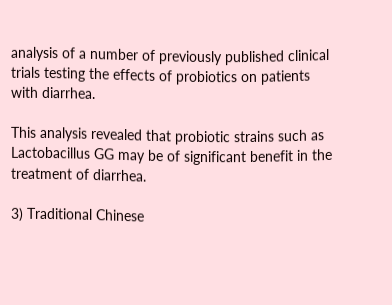analysis of a number of previously published clinical trials testing the effects of probiotics on patients with diarrhea.

This analysis revealed that probiotic strains such as Lactobacillus GG may be of significant benefit in the treatment of diarrhea.

3) Traditional Chinese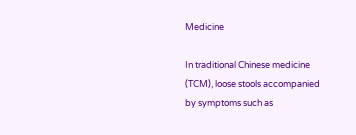Medicine

In traditional Chinese medicine (TCM), loose stools accompanied by symptoms such as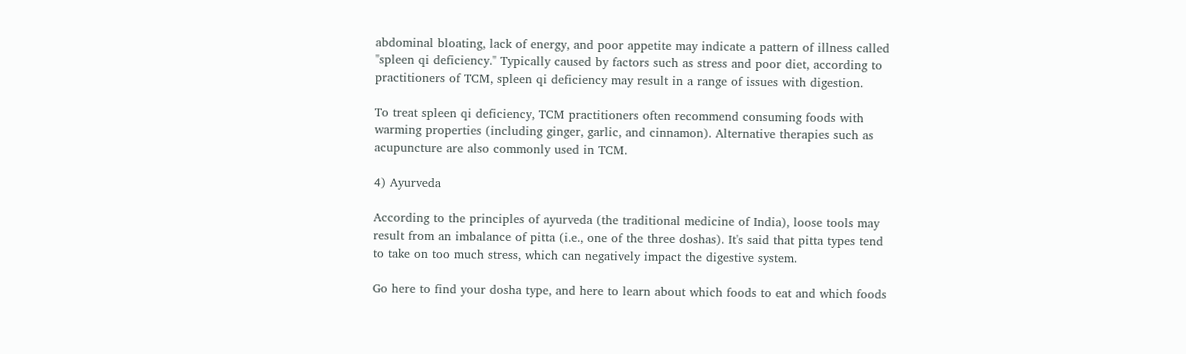abdominal bloating, lack of energy, and poor appetite may indicate a pattern of illness called "spleen qi deficiency." Typically caused by factors such as stress and poor diet, according to practitioners of TCM, spleen qi deficiency may result in a range of issues with digestion.

To treat spleen qi deficiency, TCM practitioners often recommend consuming foods with warming properties (including ginger, garlic, and cinnamon). Alternative therapies such as acupuncture are also commonly used in TCM.

4) Ayurveda

According to the principles of ayurveda (the traditional medicine of India), loose tools may result from an imbalance of pitta (i.e., one of the three doshas). It's said that pitta types tend to take on too much stress, which can negatively impact the digestive system.

Go here to find your dosha type, and here to learn about which foods to eat and which foods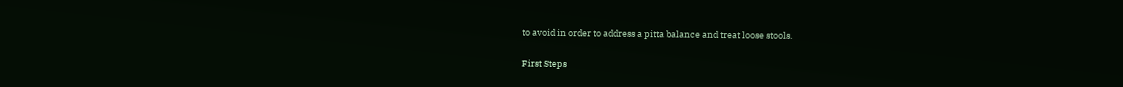to avoid in order to address a pitta balance and treat loose stools.

First Steps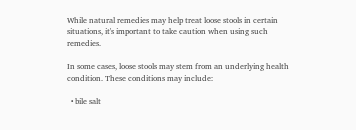While natural remedies may help treat loose stools in certain situations, it's important to take caution when using such remedies.

In some cases, loose stools may stem from an underlying health condition. These conditions may include:

  • bile salt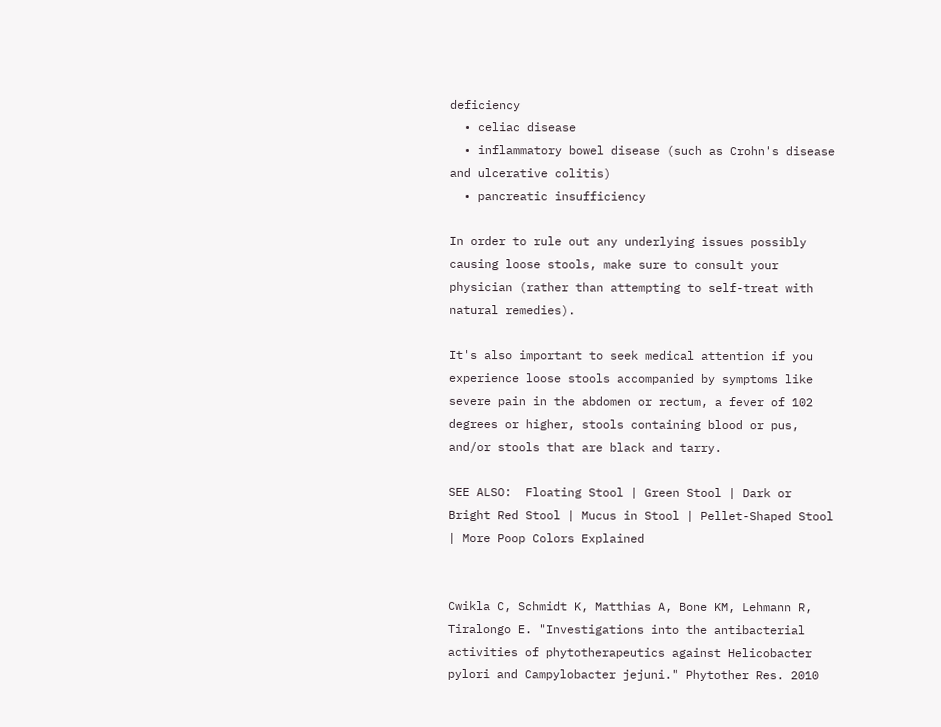deficiency
  • celiac disease
  • inflammatory bowel disease (such as Crohn's disease and ulcerative colitis)
  • pancreatic insufficiency

In order to rule out any underlying issues possibly causing loose stools, make sure to consult your physician (rather than attempting to self-treat with natural remedies).

It's also important to seek medical attention if you experience loose stools accompanied by symptoms like severe pain in the abdomen or rectum, a fever of 102 degrees or higher, stools containing blood or pus, and/or stools that are black and tarry.

SEE ALSO:  Floating Stool | Green Stool | Dark or Bright Red Stool | Mucus in Stool | Pellet-Shaped Stool | More Poop Colors Explained


Cwikla C, Schmidt K, Matthias A, Bone KM, Lehmann R, Tiralongo E. "Investigations into the antibacterial activities of phytotherapeutics against Helicobacter pylori and Campylobacter jejuni." Phytother Res. 2010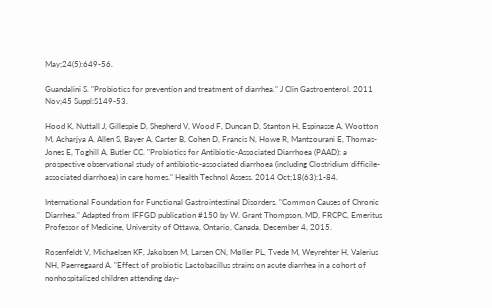May;24(5):649-56.

Guandalini S. "Probiotics for prevention and treatment of diarrhea." J Clin Gastroenterol. 2011 Nov;45 Suppl:S149-53.

Hood K, Nuttall J, Gillespie D, Shepherd V, Wood F, Duncan D, Stanton H, Espinasse A, Wootton M, Acharjya A, Allen S, Bayer A, Carter B, Cohen D, Francis N, Howe R, Mantzourani E, Thomas-Jones E, Toghill A, Butler CC. "Probiotics for Antibiotic-Associated Diarrhoea (PAAD): a prospective observational study of antibiotic-associated diarrhoea (including Clostridium difficile-associated diarrhoea) in care homes." Health Technol Assess. 2014 Oct;18(63):1-84.

International Foundation for Functional Gastrointestinal Disorders. "Common Causes of Chronic Diarrhea." Adapted from IFFGD publication #150 by W. Grant Thompson, MD, FRCPC, Emeritus Professor of Medicine, University of Ottawa, Ontario, Canada. December 4, 2015.

Rosenfeldt V, Michaelsen KF, Jakobsen M, Larsen CN, Møller PL, Tvede M, Weyrehter H, Valerius NH, Paerregaard A. "Effect of probiotic Lactobacillus strains on acute diarrhea in a cohort of nonhospitalized children attending day-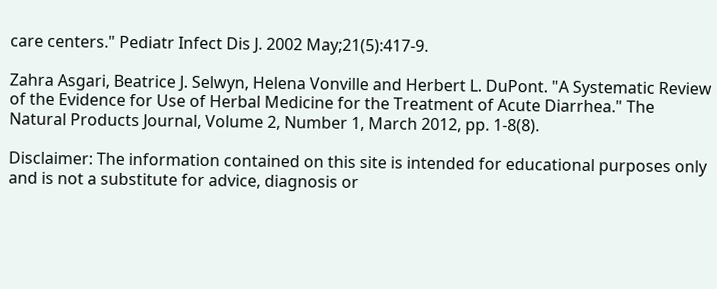care centers." Pediatr Infect Dis J. 2002 May;21(5):417-9.

Zahra Asgari, Beatrice J. Selwyn, Helena Vonville and Herbert L. DuPont. "A Systematic Review of the Evidence for Use of Herbal Medicine for the Treatment of Acute Diarrhea." The Natural Products Journal, Volume 2, Number 1, March 2012, pp. 1-8(8).

Disclaimer: The information contained on this site is intended for educational purposes only and is not a substitute for advice, diagnosis or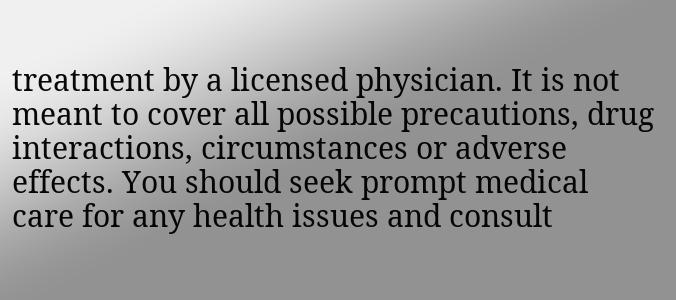treatment by a licensed physician. It is not meant to cover all possible precautions, drug interactions, circumstances or adverse effects. You should seek prompt medical care for any health issues and consult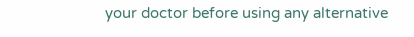your doctor before using any alternative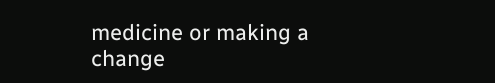medicine or making a change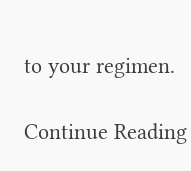to your regimen.

Continue Reading